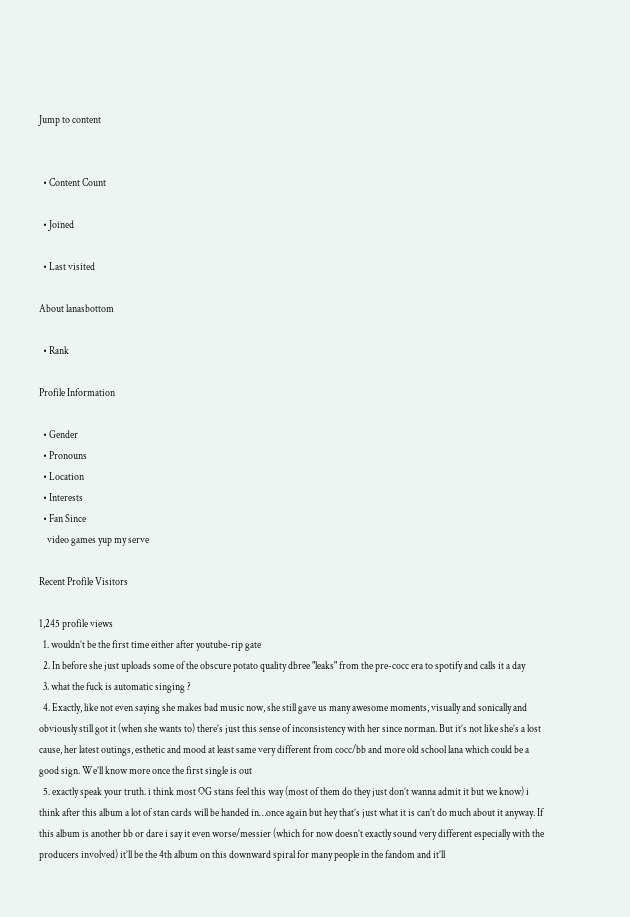Jump to content


  • Content Count

  • Joined

  • Last visited

About lanasbottom

  • Rank

Profile Information

  • Gender
  • Pronouns
  • Location
  • Interests
  • Fan Since
    video games yup my serve

Recent Profile Visitors

1,245 profile views
  1. wouldn’t be the first time either after youtube-rip gate
  2. In before she just uploads some of the obscure potato quality dbree "leaks" from the pre-cocc era to spotify and calls it a day
  3. what the fuck is automatic singing ?
  4. Exactly, like not even saying she makes bad music now, she still gave us many awesome moments, visually and sonically and obviously still got it (when she wants to) there’s just this sense of inconsistency with her since norman. But it’s not like she’s a lost cause, her latest outings, esthetic and mood at least same very different from cocc/bb and more old school lana which could be a good sign. We’ll know more once the first single is out
  5. exactly speak your truth. i think most OG stans feel this way (most of them do they just don’t wanna admit it but we know) i think after this album a lot of stan cards will be handed in…once again but hey that’s just what it is can’t do much about it anyway. If this album is another bb or dare i say it even worse/messier (which for now doesn’t exactly sound very different especially with the producers involved) it’ll be the 4th album on this downward spiral for many people in the fandom and it’ll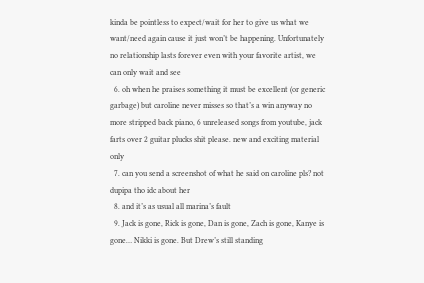kinda be pointless to expect/wait for her to give us what we want/need again cause it just won’t be happening. Unfortunately no relationship lasts forever even with your favorite artist, we can only wait and see
  6. oh when he praises something it must be excellent (or generic garbage) but caroline never misses so that’s a win anyway no more stripped back piano, 6 unreleased songs from youtube, jack farts over 2 guitar plucks shit please. new and exciting material only
  7. can you send a screenshot of what he said on caroline pls? not dupipa tho idc about her
  8. and it’s as usual all marina’s fault
  9. Jack is gone, Rick is gone, Dan is gone, Zach is gone, Kanye is gone… Nikki is gone. But Drew’s still standing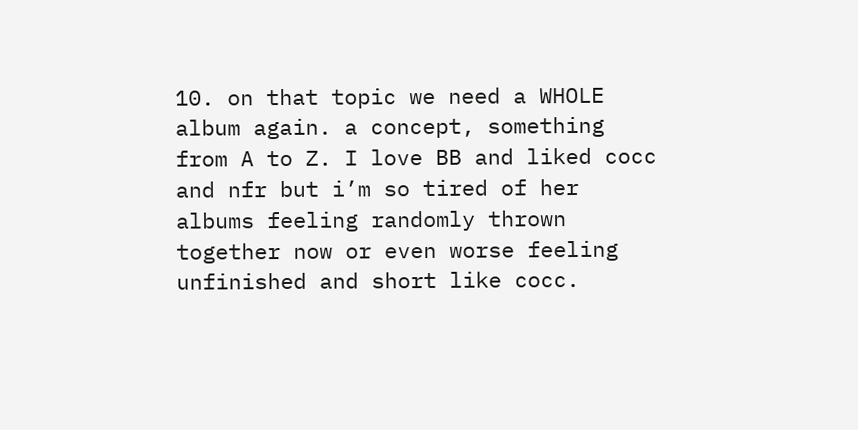10. on that topic we need a WHOLE album again. a concept, something from A to Z. I love BB and liked cocc and nfr but i’m so tired of her albums feeling randomly thrown together now or even worse feeling unfinished and short like cocc.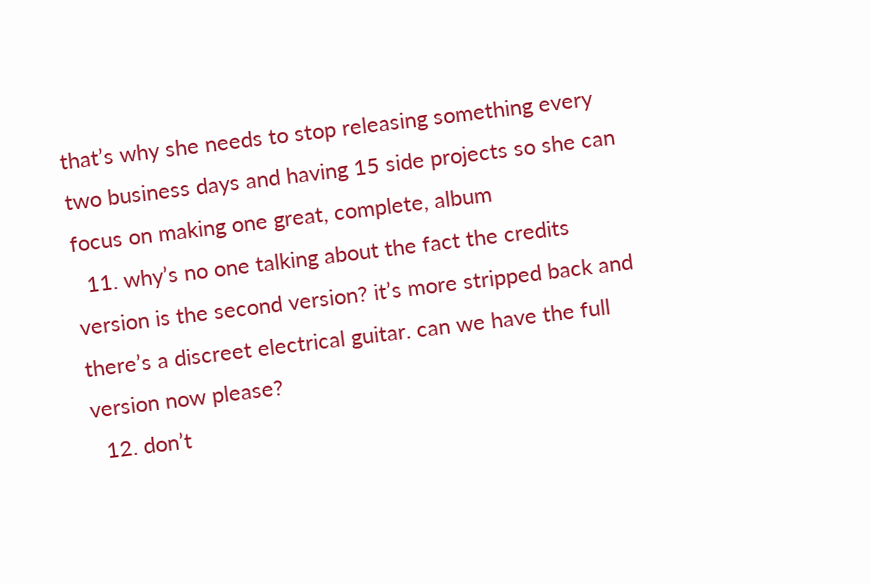that’s why she needs to stop releasing something every two business days and having 15 side projects so she can focus on making one great, complete, album
  11. why’s no one talking about the fact the credits version is the second version? it’s more stripped back and there’s a discreet electrical guitar. can we have the full version now please?
  12. don’t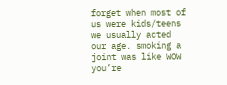forget when most of us were kids/teens we usually acted our age. smoking a joint was like WOW you’re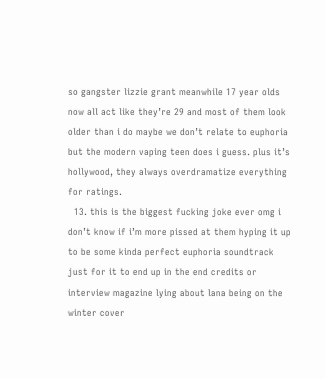so gangster lizzie grant meanwhile 17 year olds now all act like they’re 29 and most of them look older than i do maybe we don’t relate to euphoria but the modern vaping teen does i guess. plus it’s hollywood, they always overdramatize everything for ratings.
  13. this is the biggest fucking joke ever omg i don’t know if i’m more pissed at them hyping it up to be some kinda perfect euphoria soundtrack just for it to end up in the end credits or interview magazine lying about lana being on the winter cover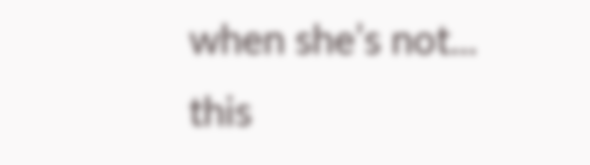when she’s not... this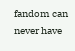fandom can never have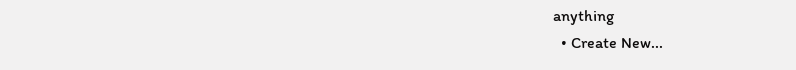anything
  • Create New...